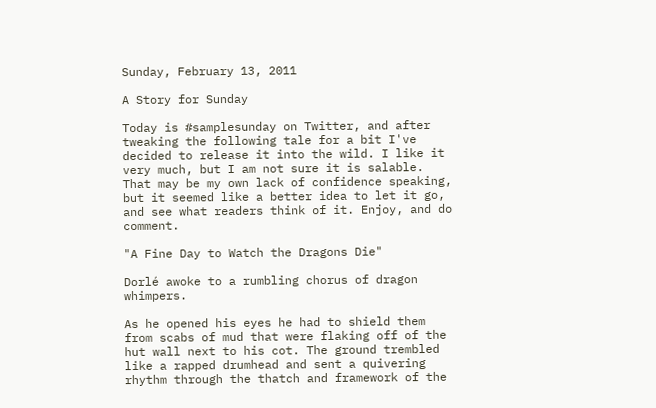Sunday, February 13, 2011

A Story for Sunday

Today is #samplesunday on Twitter, and after tweaking the following tale for a bit I've decided to release it into the wild. I like it very much, but I am not sure it is salable. That may be my own lack of confidence speaking, but it seemed like a better idea to let it go, and see what readers think of it. Enjoy, and do comment.

"A Fine Day to Watch the Dragons Die"

Dorlé awoke to a rumbling chorus of dragon whimpers.

As he opened his eyes he had to shield them from scabs of mud that were flaking off of the hut wall next to his cot. The ground trembled like a rapped drumhead and sent a quivering rhythm through the thatch and framework of the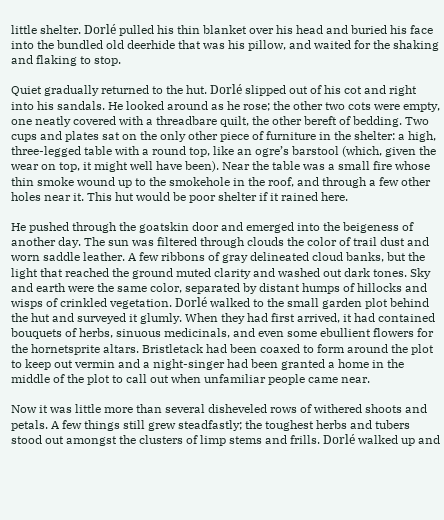little shelter. Dorlé pulled his thin blanket over his head and buried his face into the bundled old deerhide that was his pillow, and waited for the shaking and flaking to stop.

Quiet gradually returned to the hut. Dorlé slipped out of his cot and right into his sandals. He looked around as he rose; the other two cots were empty, one neatly covered with a threadbare quilt, the other bereft of bedding. Two cups and plates sat on the only other piece of furniture in the shelter: a high, three-legged table with a round top, like an ogre’s barstool (which, given the wear on top, it might well have been). Near the table was a small fire whose thin smoke wound up to the smokehole in the roof, and through a few other holes near it. This hut would be poor shelter if it rained here.

He pushed through the goatskin door and emerged into the beigeness of another day. The sun was filtered through clouds the color of trail dust and worn saddle leather. A few ribbons of gray delineated cloud banks, but the light that reached the ground muted clarity and washed out dark tones. Sky and earth were the same color, separated by distant humps of hillocks and wisps of crinkled vegetation. Dorlé walked to the small garden plot behind the hut and surveyed it glumly. When they had first arrived, it had contained bouquets of herbs, sinuous medicinals, and even some ebullient flowers for the hornetsprite altars. Bristletack had been coaxed to form around the plot to keep out vermin and a night-singer had been granted a home in the middle of the plot to call out when unfamiliar people came near.

Now it was little more than several disheveled rows of withered shoots and petals. A few things still grew steadfastly; the toughest herbs and tubers stood out amongst the clusters of limp stems and frills. Dorlé walked up and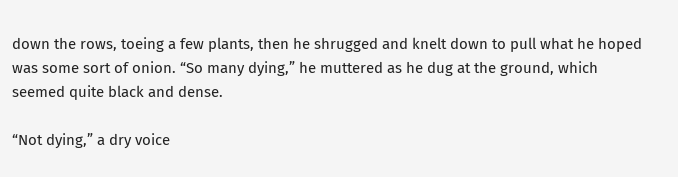down the rows, toeing a few plants, then he shrugged and knelt down to pull what he hoped was some sort of onion. “So many dying,” he muttered as he dug at the ground, which seemed quite black and dense.

“Not dying,” a dry voice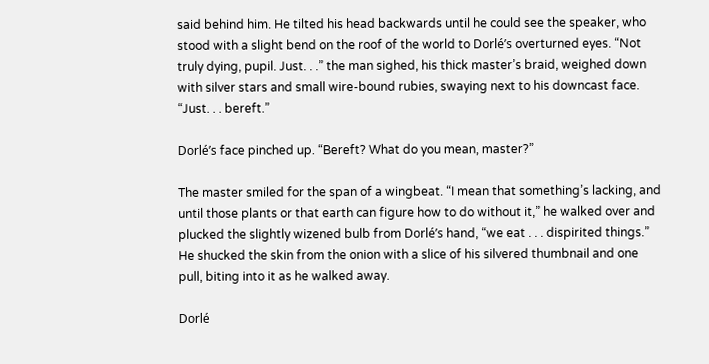said behind him. He tilted his head backwards until he could see the speaker, who stood with a slight bend on the roof of the world to Dorlé’s overturned eyes. “Not truly dying, pupil. Just. . .” the man sighed, his thick master’s braid, weighed down with silver stars and small wire-bound rubies, swaying next to his downcast face. “Just. . . bereft.”

Dorlé’s face pinched up. “Bereft? What do you mean, master?”

The master smiled for the span of a wingbeat. “I mean that something’s lacking, and until those plants or that earth can figure how to do without it,” he walked over and plucked the slightly wizened bulb from Dorlé’s hand, “we eat . . . dispirited things.” He shucked the skin from the onion with a slice of his silvered thumbnail and one pull, biting into it as he walked away.

Dorlé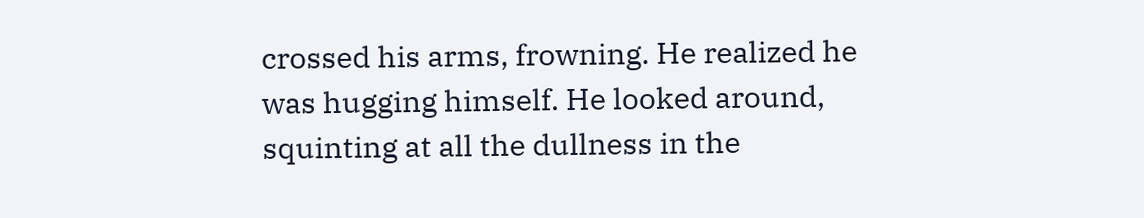crossed his arms, frowning. He realized he was hugging himself. He looked around, squinting at all the dullness in the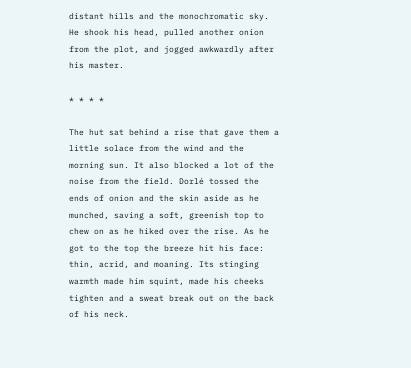distant hills and the monochromatic sky. He shook his head, pulled another onion from the plot, and jogged awkwardly after his master.

* * * *

The hut sat behind a rise that gave them a little solace from the wind and the morning sun. It also blocked a lot of the noise from the field. Dorlé tossed the ends of onion and the skin aside as he munched, saving a soft, greenish top to chew on as he hiked over the rise. As he got to the top the breeze hit his face: thin, acrid, and moaning. Its stinging warmth made him squint, made his cheeks tighten and a sweat break out on the back of his neck.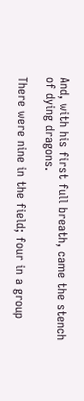And, with his first full breath, came the stench of dying dragons.

There were nine in the field; four in a group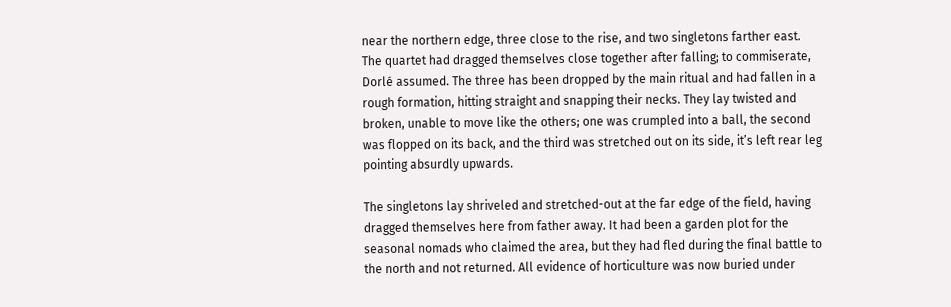near the northern edge, three close to the rise, and two singletons farther east. The quartet had dragged themselves close together after falling; to commiserate, Dorlé assumed. The three has been dropped by the main ritual and had fallen in a rough formation, hitting straight and snapping their necks. They lay twisted and broken, unable to move like the others; one was crumpled into a ball, the second was flopped on its back, and the third was stretched out on its side, it’s left rear leg pointing absurdly upwards.

The singletons lay shriveled and stretched-out at the far edge of the field, having dragged themselves here from father away. It had been a garden plot for the seasonal nomads who claimed the area, but they had fled during the final battle to the north and not returned. All evidence of horticulture was now buried under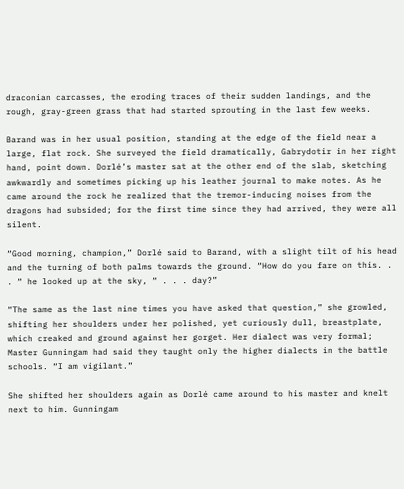draconian carcasses, the eroding traces of their sudden landings, and the rough, gray-green grass that had started sprouting in the last few weeks.

Barand was in her usual position, standing at the edge of the field near a large, flat rock. She surveyed the field dramatically, Gabrydotir in her right hand, point down. Dorlé’s master sat at the other end of the slab, sketching awkwardly and sometimes picking up his leather journal to make notes. As he came around the rock he realized that the tremor-inducing noises from the dragons had subsided; for the first time since they had arrived, they were all silent.

“Good morning, champion,” Dorlé said to Barand, with a slight tilt of his head and the turning of both palms towards the ground. “How do you fare on this. . . “ he looked up at the sky, “ . . . day?”

“The same as the last nine times you have asked that question,” she growled, shifting her shoulders under her polished, yet curiously dull, breastplate, which creaked and ground against her gorget. Her dialect was very formal; Master Gunningam had said they taught only the higher dialects in the battle schools. “I am vigilant.”

She shifted her shoulders again as Dorlé came around to his master and knelt next to him. Gunningam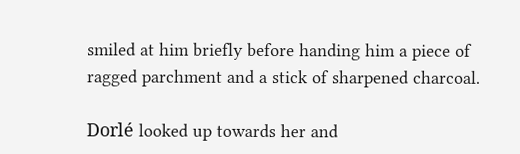smiled at him briefly before handing him a piece of ragged parchment and a stick of sharpened charcoal.

Dorlé looked up towards her and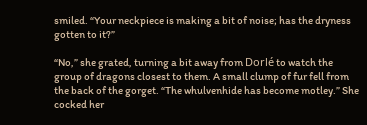smiled. “Your neckpiece is making a bit of noise; has the dryness gotten to it?”

“No,” she grated, turning a bit away from Dorlé to watch the group of dragons closest to them. A small clump of fur fell from the back of the gorget. “The whulvenhide has become motley.” She cocked her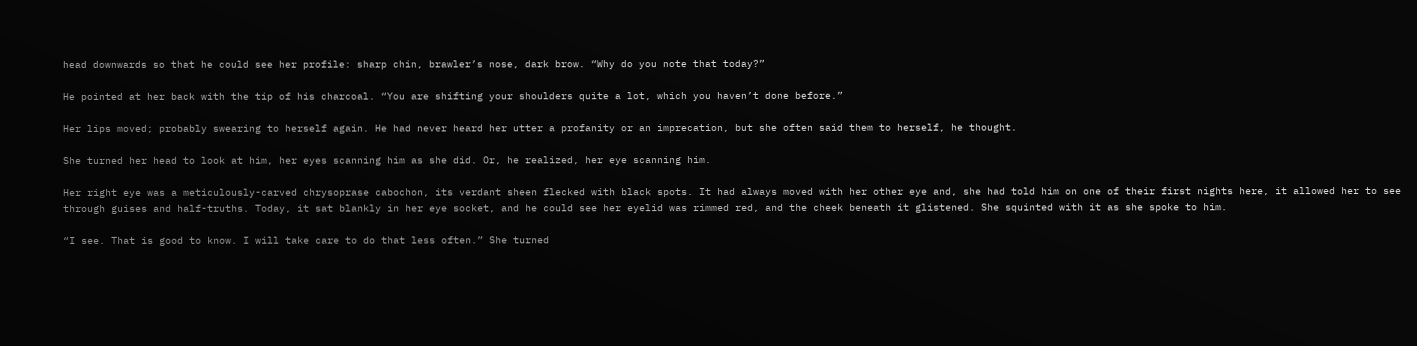head downwards so that he could see her profile: sharp chin, brawler’s nose, dark brow. “Why do you note that today?”

He pointed at her back with the tip of his charcoal. “You are shifting your shoulders quite a lot, which you haven’t done before.”

Her lips moved; probably swearing to herself again. He had never heard her utter a profanity or an imprecation, but she often said them to herself, he thought.

She turned her head to look at him, her eyes scanning him as she did. Or, he realized, her eye scanning him.

Her right eye was a meticulously-carved chrysoprase cabochon, its verdant sheen flecked with black spots. It had always moved with her other eye and, she had told him on one of their first nights here, it allowed her to see through guises and half-truths. Today, it sat blankly in her eye socket, and he could see her eyelid was rimmed red, and the cheek beneath it glistened. She squinted with it as she spoke to him.

“I see. That is good to know. I will take care to do that less often.” She turned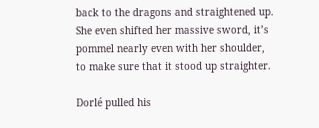back to the dragons and straightened up. She even shifted her massive sword, it’s pommel nearly even with her shoulder, to make sure that it stood up straighter.

Dorlé pulled his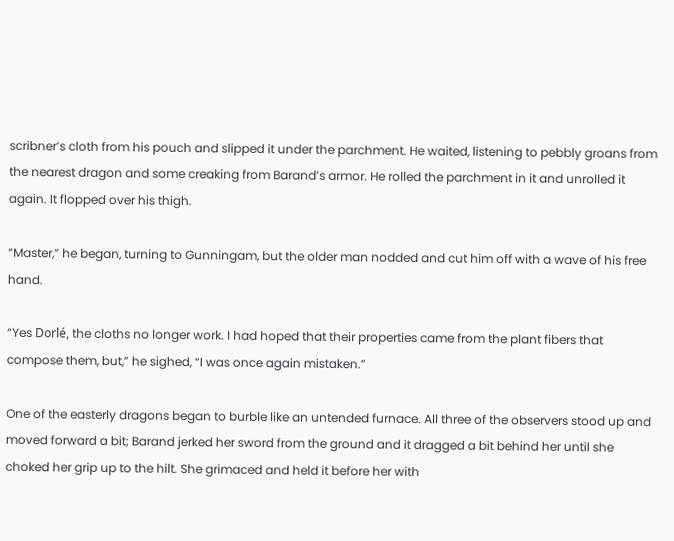scribner’s cloth from his pouch and slipped it under the parchment. He waited, listening to pebbly groans from the nearest dragon and some creaking from Barand’s armor. He rolled the parchment in it and unrolled it again. It flopped over his thigh.

“Master,” he began, turning to Gunningam, but the older man nodded and cut him off with a wave of his free hand.

“Yes Dorlé, the cloths no longer work. I had hoped that their properties came from the plant fibers that compose them, but,” he sighed, “I was once again mistaken.”

One of the easterly dragons began to burble like an untended furnace. All three of the observers stood up and moved forward a bit; Barand jerked her sword from the ground and it dragged a bit behind her until she choked her grip up to the hilt. She grimaced and held it before her with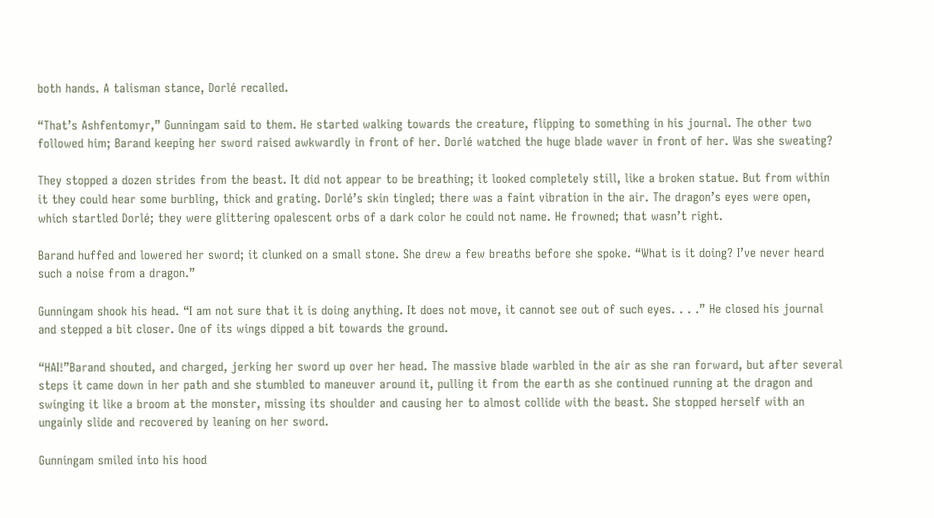both hands. A talisman stance, Dorlé recalled.

“That’s Ashfentomyr,” Gunningam said to them. He started walking towards the creature, flipping to something in his journal. The other two followed him; Barand keeping her sword raised awkwardly in front of her. Dorlé watched the huge blade waver in front of her. Was she sweating?

They stopped a dozen strides from the beast. It did not appear to be breathing; it looked completely still, like a broken statue. But from within it they could hear some burbling, thick and grating. Dorlé’s skin tingled; there was a faint vibration in the air. The dragon’s eyes were open, which startled Dorlé; they were glittering opalescent orbs of a dark color he could not name. He frowned; that wasn’t right.

Barand huffed and lowered her sword; it clunked on a small stone. She drew a few breaths before she spoke. “What is it doing? I’ve never heard such a noise from a dragon.”

Gunningam shook his head. “I am not sure that it is doing anything. It does not move, it cannot see out of such eyes. . . .” He closed his journal and stepped a bit closer. One of its wings dipped a bit towards the ground.

“HAI!”Barand shouted, and charged, jerking her sword up over her head. The massive blade warbled in the air as she ran forward, but after several steps it came down in her path and she stumbled to maneuver around it, pulling it from the earth as she continued running at the dragon and swinging it like a broom at the monster, missing its shoulder and causing her to almost collide with the beast. She stopped herself with an ungainly slide and recovered by leaning on her sword.

Gunningam smiled into his hood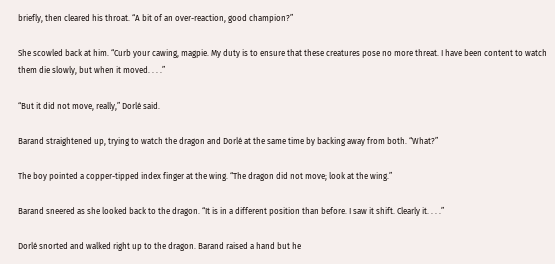briefly, then cleared his throat. “A bit of an over-reaction, good champion?”

She scowled back at him. “Curb your cawing, magpie. My duty is to ensure that these creatures pose no more threat. I have been content to watch them die slowly, but when it moved. . . .”

“But it did not move, really,” Dorlé said.

Barand straightened up, trying to watch the dragon and Dorlé at the same time by backing away from both. “What?”

The boy pointed a copper-tipped index finger at the wing. “The dragon did not move; look at the wing.”

Barand sneered as she looked back to the dragon. “It is in a different position than before. I saw it shift. Clearly it. . . .”

Dorlé snorted and walked right up to the dragon. Barand raised a hand but he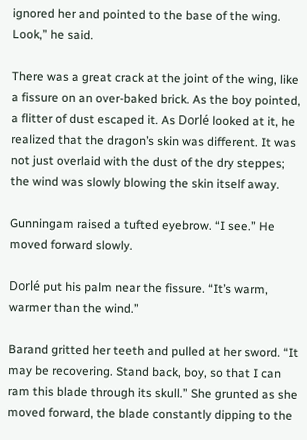ignored her and pointed to the base of the wing. Look,” he said.

There was a great crack at the joint of the wing, like a fissure on an over-baked brick. As the boy pointed, a flitter of dust escaped it. As Dorlé looked at it, he realized that the dragon’s skin was different. It was not just overlaid with the dust of the dry steppes; the wind was slowly blowing the skin itself away.

Gunningam raised a tufted eyebrow. “I see.” He moved forward slowly.

Dorlé put his palm near the fissure. “It’s warm, warmer than the wind.”

Barand gritted her teeth and pulled at her sword. “It may be recovering. Stand back, boy, so that I can ram this blade through its skull.” She grunted as she moved forward, the blade constantly dipping to the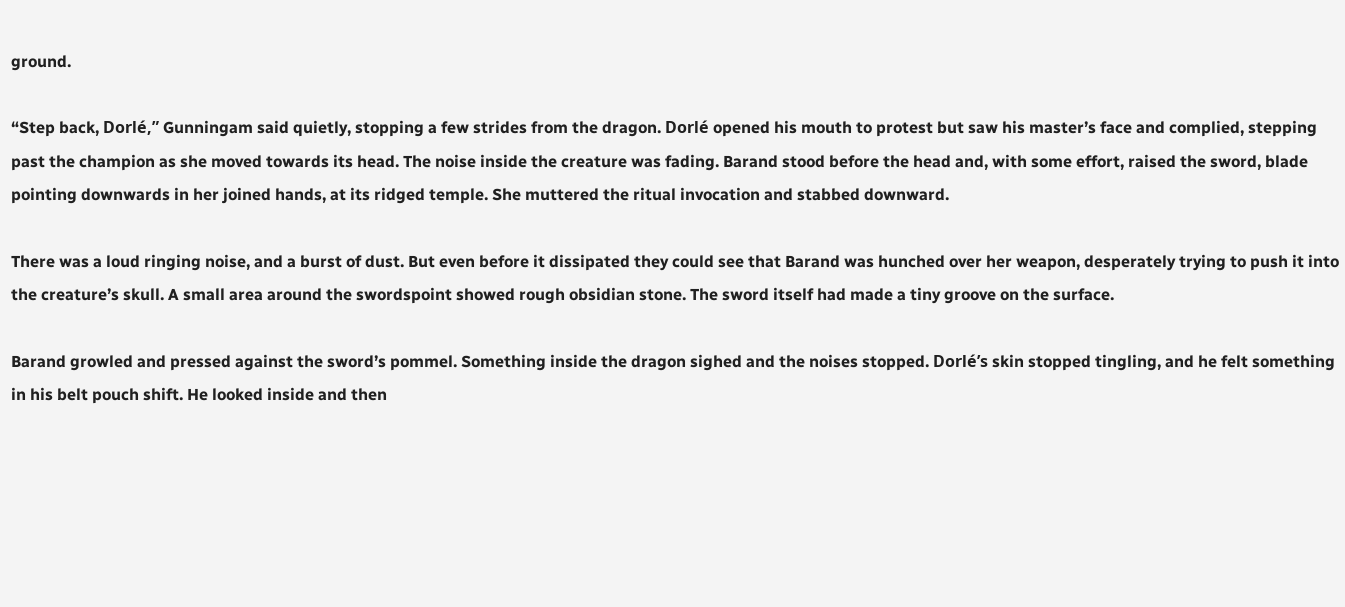ground.

“Step back, Dorlé,” Gunningam said quietly, stopping a few strides from the dragon. Dorlé opened his mouth to protest but saw his master’s face and complied, stepping past the champion as she moved towards its head. The noise inside the creature was fading. Barand stood before the head and, with some effort, raised the sword, blade pointing downwards in her joined hands, at its ridged temple. She muttered the ritual invocation and stabbed downward.

There was a loud ringing noise, and a burst of dust. But even before it dissipated they could see that Barand was hunched over her weapon, desperately trying to push it into the creature’s skull. A small area around the swordspoint showed rough obsidian stone. The sword itself had made a tiny groove on the surface.

Barand growled and pressed against the sword’s pommel. Something inside the dragon sighed and the noises stopped. Dorlé’s skin stopped tingling, and he felt something in his belt pouch shift. He looked inside and then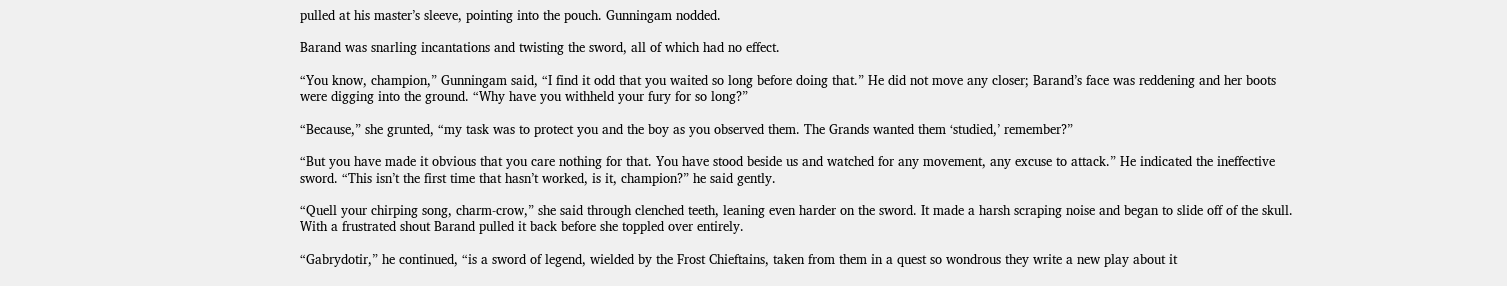pulled at his master’s sleeve, pointing into the pouch. Gunningam nodded.

Barand was snarling incantations and twisting the sword, all of which had no effect.

“You know, champion,” Gunningam said, “I find it odd that you waited so long before doing that.” He did not move any closer; Barand’s face was reddening and her boots were digging into the ground. “Why have you withheld your fury for so long?”

“Because,” she grunted, “my task was to protect you and the boy as you observed them. The Grands wanted them ‘studied,’ remember?”

“But you have made it obvious that you care nothing for that. You have stood beside us and watched for any movement, any excuse to attack.” He indicated the ineffective sword. “This isn’t the first time that hasn’t worked, is it, champion?” he said gently.

“Quell your chirping song, charm-crow,” she said through clenched teeth, leaning even harder on the sword. It made a harsh scraping noise and began to slide off of the skull. With a frustrated shout Barand pulled it back before she toppled over entirely.

“Gabrydotir,” he continued, “is a sword of legend, wielded by the Frost Chieftains, taken from them in a quest so wondrous they write a new play about it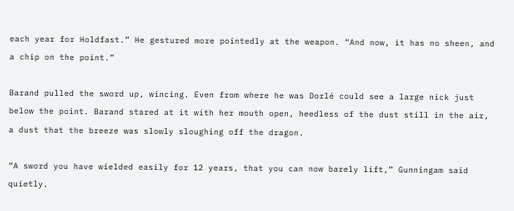each year for Holdfast.” He gestured more pointedly at the weapon. “And now, it has no sheen, and a chip on the point.”

Barand pulled the sword up, wincing. Even from where he was Dorlé could see a large nick just below the point. Barand stared at it with her mouth open, heedless of the dust still in the air, a dust that the breeze was slowly sloughing off the dragon.

“A sword you have wielded easily for 12 years, that you can now barely lift,” Gunningam said quietly.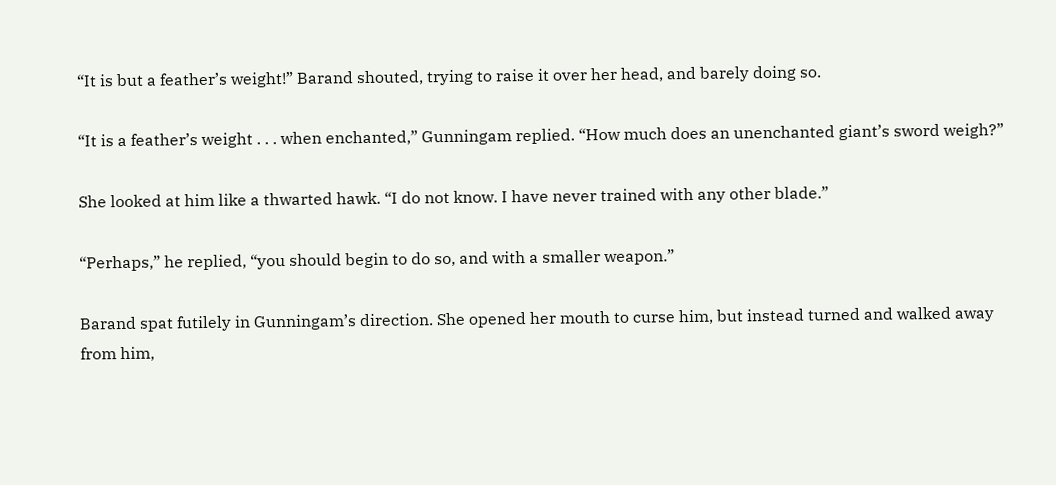“It is but a feather’s weight!” Barand shouted, trying to raise it over her head, and barely doing so.

“It is a feather’s weight . . . when enchanted,” Gunningam replied. “How much does an unenchanted giant’s sword weigh?”

She looked at him like a thwarted hawk. “I do not know. I have never trained with any other blade.”

“Perhaps,” he replied, “you should begin to do so, and with a smaller weapon.”

Barand spat futilely in Gunningam’s direction. She opened her mouth to curse him, but instead turned and walked away from him,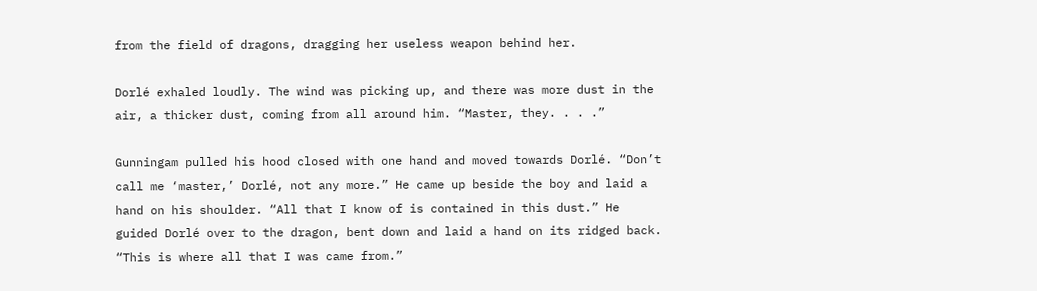from the field of dragons, dragging her useless weapon behind her.

Dorlé exhaled loudly. The wind was picking up, and there was more dust in the air, a thicker dust, coming from all around him. “Master, they. . . .”

Gunningam pulled his hood closed with one hand and moved towards Dorlé. “Don’t call me ‘master,’ Dorlé, not any more.” He came up beside the boy and laid a hand on his shoulder. “All that I know of is contained in this dust.” He guided Dorlé over to the dragon, bent down and laid a hand on its ridged back. “This is where all that I was came from.”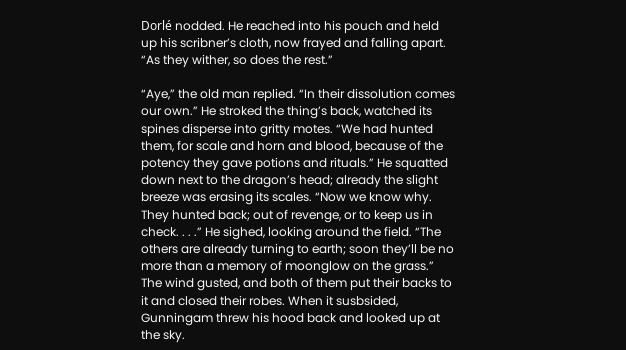Dorlé nodded. He reached into his pouch and held up his scribner’s cloth, now frayed and falling apart. “As they wither, so does the rest.”

“Aye,” the old man replied. “In their dissolution comes our own.” He stroked the thing’s back, watched its spines disperse into gritty motes. “We had hunted them, for scale and horn and blood, because of the potency they gave potions and rituals.” He squatted down next to the dragon’s head; already the slight breeze was erasing its scales. “Now we know why. They hunted back; out of revenge, or to keep us in check. . . .” He sighed, looking around the field. “The others are already turning to earth; soon they’ll be no more than a memory of moonglow on the grass.” The wind gusted, and both of them put their backs to it and closed their robes. When it susbsided, Gunningam threw his hood back and looked up at the sky.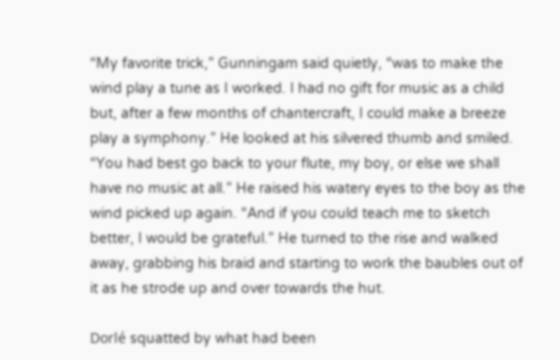“My favorite trick,” Gunningam said quietly, “was to make the wind play a tune as I worked. I had no gift for music as a child but, after a few months of chantercraft, I could make a breeze play a symphony.” He looked at his silvered thumb and smiled. “You had best go back to your flute, my boy, or else we shall have no music at all.” He raised his watery eyes to the boy as the wind picked up again. “And if you could teach me to sketch better, I would be grateful.” He turned to the rise and walked away, grabbing his braid and starting to work the baubles out of it as he strode up and over towards the hut.

Dorlé squatted by what had been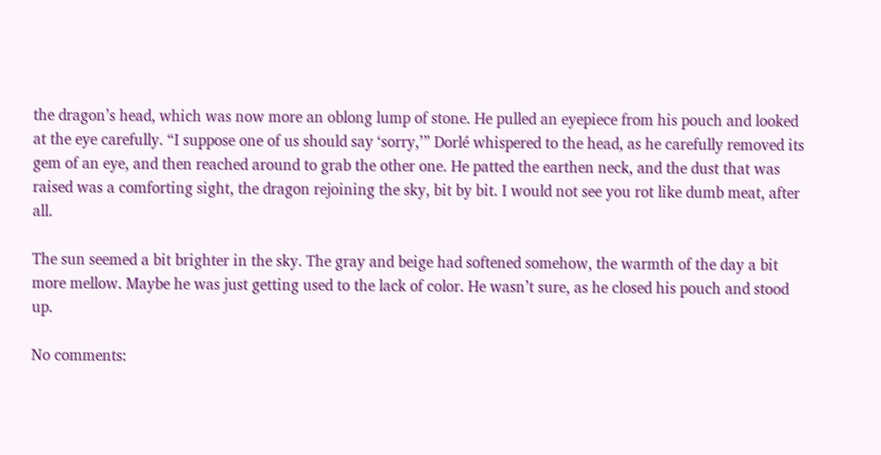the dragon’s head, which was now more an oblong lump of stone. He pulled an eyepiece from his pouch and looked at the eye carefully. “I suppose one of us should say ‘sorry,’” Dorlé whispered to the head, as he carefully removed its gem of an eye, and then reached around to grab the other one. He patted the earthen neck, and the dust that was raised was a comforting sight, the dragon rejoining the sky, bit by bit. I would not see you rot like dumb meat, after all.

The sun seemed a bit brighter in the sky. The gray and beige had softened somehow, the warmth of the day a bit more mellow. Maybe he was just getting used to the lack of color. He wasn’t sure, as he closed his pouch and stood up.

No comments: